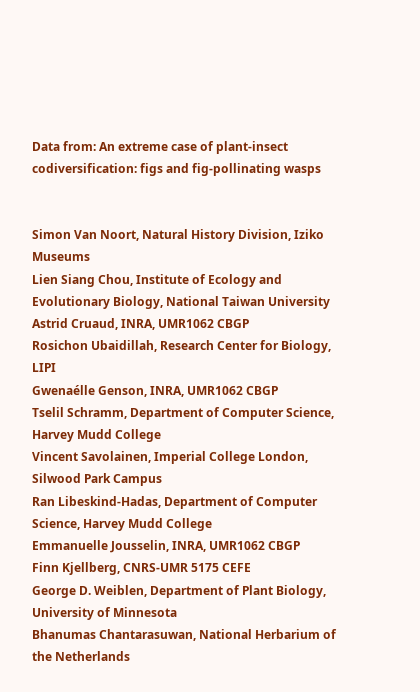Data from: An extreme case of plant-insect codiversification: figs and fig-pollinating wasps


Simon Van Noort, Natural History Division, Iziko Museums
Lien Siang Chou, Institute of Ecology and Evolutionary Biology, National Taiwan University
Astrid Cruaud, INRA, UMR1062 CBGP
Rosichon Ubaidillah, Research Center for Biology, LIPI
Gwenaélle Genson, INRA, UMR1062 CBGP
Tselil Schramm, Department of Computer Science, Harvey Mudd College
Vincent Savolainen, Imperial College London, Silwood Park Campus
Ran Libeskind-Hadas, Department of Computer Science, Harvey Mudd College
Emmanuelle Jousselin, INRA, UMR1062 CBGP
Finn Kjellberg, CNRS-UMR 5175 CEFE
George D. Weiblen, Department of Plant Biology, University of Minnesota
Bhanumas Chantarasuwan, National Herbarium of the Netherlands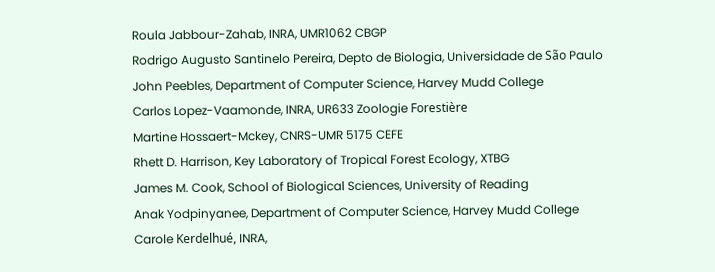Roula Jabbour-Zahab, INRA, UMR1062 CBGP
Rodrigo Augusto Santinelo Pereira, Depto de Biologia, Universidade de São Paulo
John Peebles, Department of Computer Science, Harvey Mudd College
Carlos Lopez-Vaamonde, INRA, UR633 Zoologie Forestière
Martine Hossaert-Mckey, CNRS-UMR 5175 CEFE
Rhett D. Harrison, Key Laboratory of Tropical Forest Ecology, XTBG
James M. Cook, School of Biological Sciences, University of Reading
Anak Yodpinyanee, Department of Computer Science, Harvey Mudd College
Carole Kerdelhué, INRA,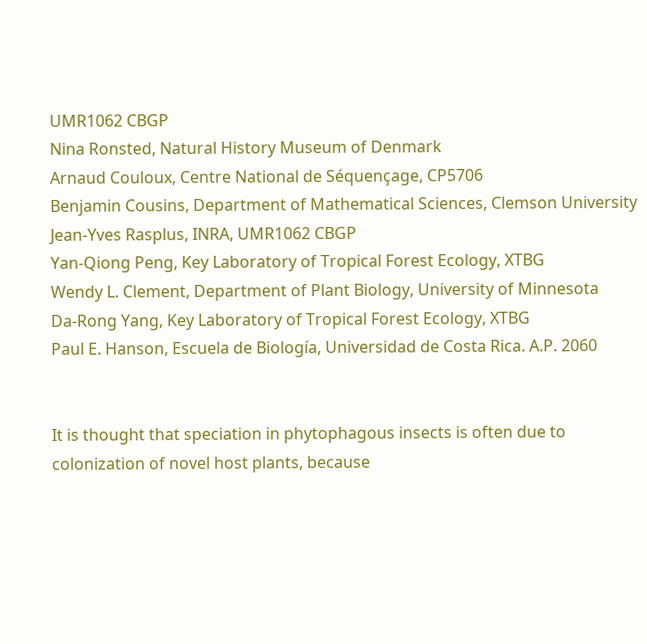UMR1062 CBGP
Nina Ronsted, Natural History Museum of Denmark
Arnaud Couloux, Centre National de Séquençage, CP5706
Benjamin Cousins, Department of Mathematical Sciences, Clemson University
Jean-Yves Rasplus, INRA, UMR1062 CBGP
Yan-Qiong Peng, Key Laboratory of Tropical Forest Ecology, XTBG
Wendy L. Clement, Department of Plant Biology, University of Minnesota
Da-Rong Yang, Key Laboratory of Tropical Forest Ecology, XTBG
Paul E. Hanson, Escuela de Biología, Universidad de Costa Rica. A.P. 2060


It is thought that speciation in phytophagous insects is often due to colonization of novel host plants, because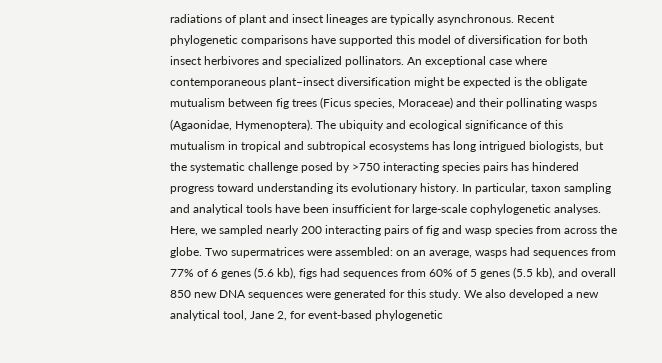radiations of plant and insect lineages are typically asynchronous. Recent phylogenetic comparisons have supported this model of diversification for both insect herbivores and specialized pollinators. An exceptional case where contemporaneous plant–insect diversification might be expected is the obligate mutualism between fig trees (Ficus species, Moraceae) and their pollinating wasps (Agaonidae, Hymenoptera). The ubiquity and ecological significance of this mutualism in tropical and subtropical ecosystems has long intrigued biologists, but the systematic challenge posed by >750 interacting species pairs has hindered progress toward understanding its evolutionary history. In particular, taxon sampling and analytical tools have been insufficient for large-scale cophylogenetic analyses. Here, we sampled nearly 200 interacting pairs of fig and wasp species from across the globe. Two supermatrices were assembled: on an average, wasps had sequences from 77% of 6 genes (5.6 kb), figs had sequences from 60% of 5 genes (5.5 kb), and overall 850 new DNA sequences were generated for this study. We also developed a new analytical tool, Jane 2, for event-based phylogenetic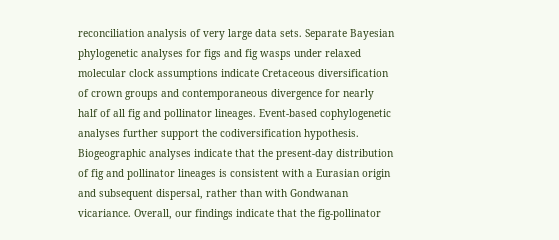reconciliation analysis of very large data sets. Separate Bayesian phylogenetic analyses for figs and fig wasps under relaxed molecular clock assumptions indicate Cretaceous diversification of crown groups and contemporaneous divergence for nearly half of all fig and pollinator lineages. Event-based cophylogenetic analyses further support the codiversification hypothesis. Biogeographic analyses indicate that the present-day distribution of fig and pollinator lineages is consistent with a Eurasian origin and subsequent dispersal, rather than with Gondwanan vicariance. Overall, our findings indicate that the fig-pollinator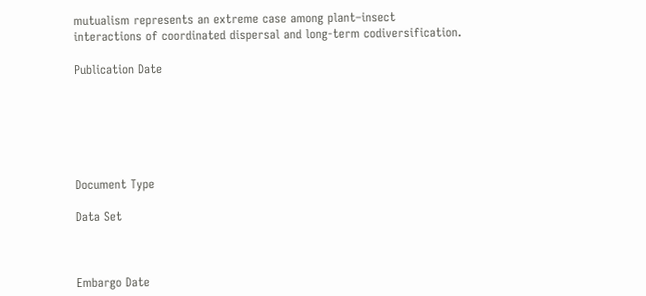mutualism represents an extreme case among plant–insect interactions of coordinated dispersal and long-term codiversification.

Publication Date






Document Type

Data Set



Embargo Date